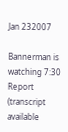Jan 232007

Bannerman is watching 7:30 Report (transcript available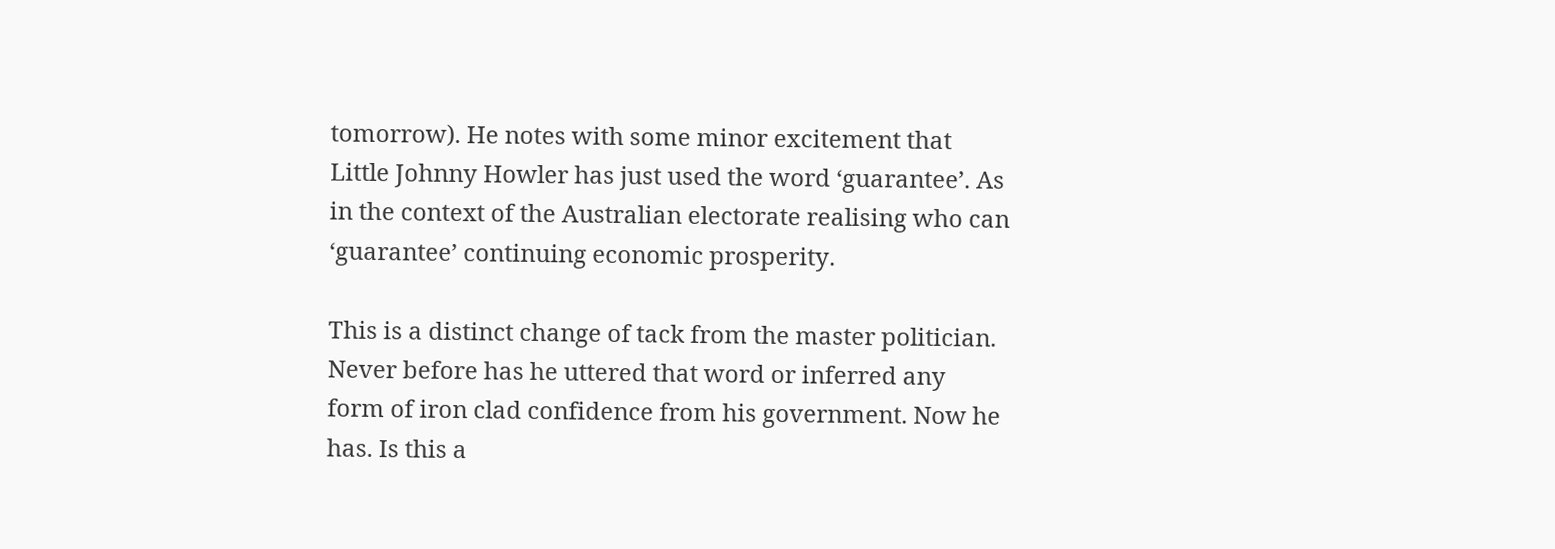tomorrow). He notes with some minor excitement that Little Johnny Howler has just used the word ‘guarantee’. As in the context of the Australian electorate realising who can ‘guarantee’ continuing economic prosperity.

This is a distinct change of tack from the master politician. Never before has he uttered that word or inferred any form of iron clad confidence from his government. Now he has. Is this a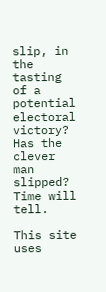slip, in the tasting of a potential electoral victory? Has the clever man slipped? Time will tell.

This site uses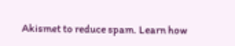Akismet to reduce spam. Learn how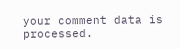your comment data is processed.